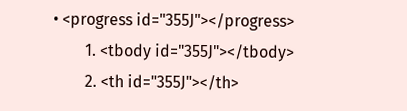• <progress id="355J"></progress>
        1. <tbody id="355J"></tbody>
        2. <th id="355J"></th>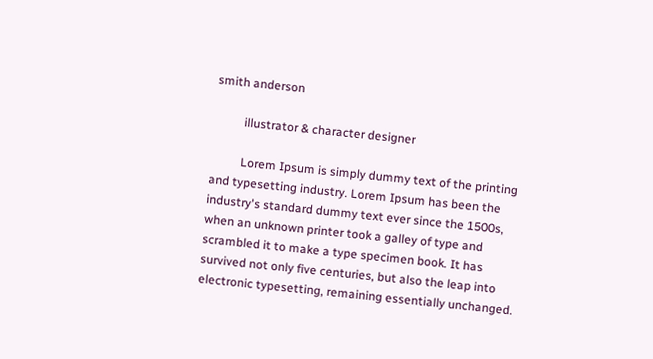smith anderson

          illustrator & character designer

          Lorem Ipsum is simply dummy text of the printing and typesetting industry. Lorem Ipsum has been the industry's standard dummy text ever since the 1500s, when an unknown printer took a galley of type and scrambled it to make a type specimen book. It has survived not only five centuries, but also the leap into electronic typesetting, remaining essentially unchanged.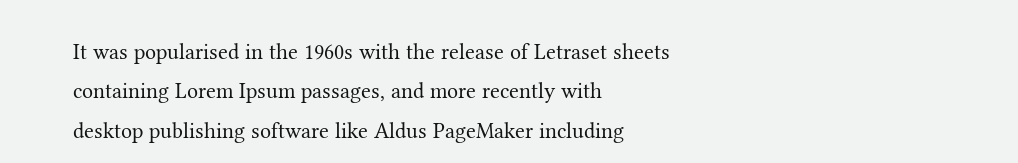It was popularised in the 1960s with the release of Letraset sheets containing Lorem Ipsum passages, and more recently with desktop publishing software like Aldus PageMaker including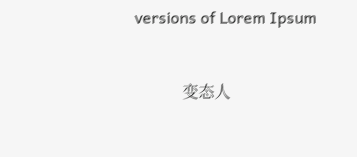versions of Lorem Ipsum


            变态人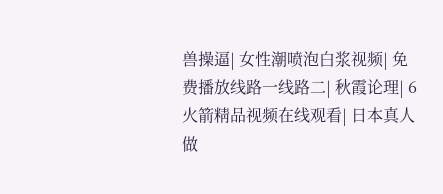兽操逼| 女性潮喷泡白浆视频| 免费播放线路一线路二| 秋霞论理| 6火箭精品视频在线观看| 日本真人做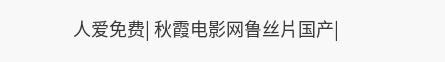人爱免费| 秋霞电影网鲁丝片国产|